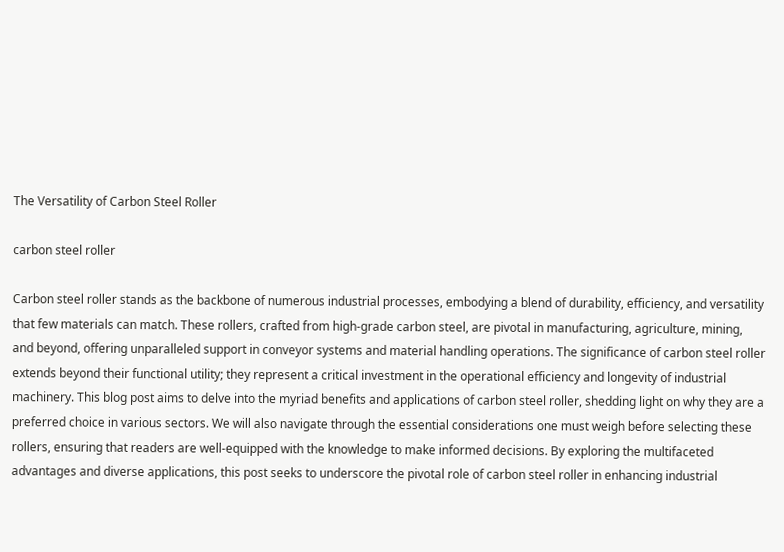The Versatility of Carbon Steel Roller

carbon steel roller

Carbon steel roller stands as the backbone of numerous industrial processes, embodying a blend of durability, efficiency, and versatility that few materials can match. These rollers, crafted from high-grade carbon steel, are pivotal in manufacturing, agriculture, mining, and beyond, offering unparalleled support in conveyor systems and material handling operations. The significance of carbon steel roller extends beyond their functional utility; they represent a critical investment in the operational efficiency and longevity of industrial machinery. This blog post aims to delve into the myriad benefits and applications of carbon steel roller, shedding light on why they are a preferred choice in various sectors. We will also navigate through the essential considerations one must weigh before selecting these rollers, ensuring that readers are well-equipped with the knowledge to make informed decisions. By exploring the multifaceted advantages and diverse applications, this post seeks to underscore the pivotal role of carbon steel roller in enhancing industrial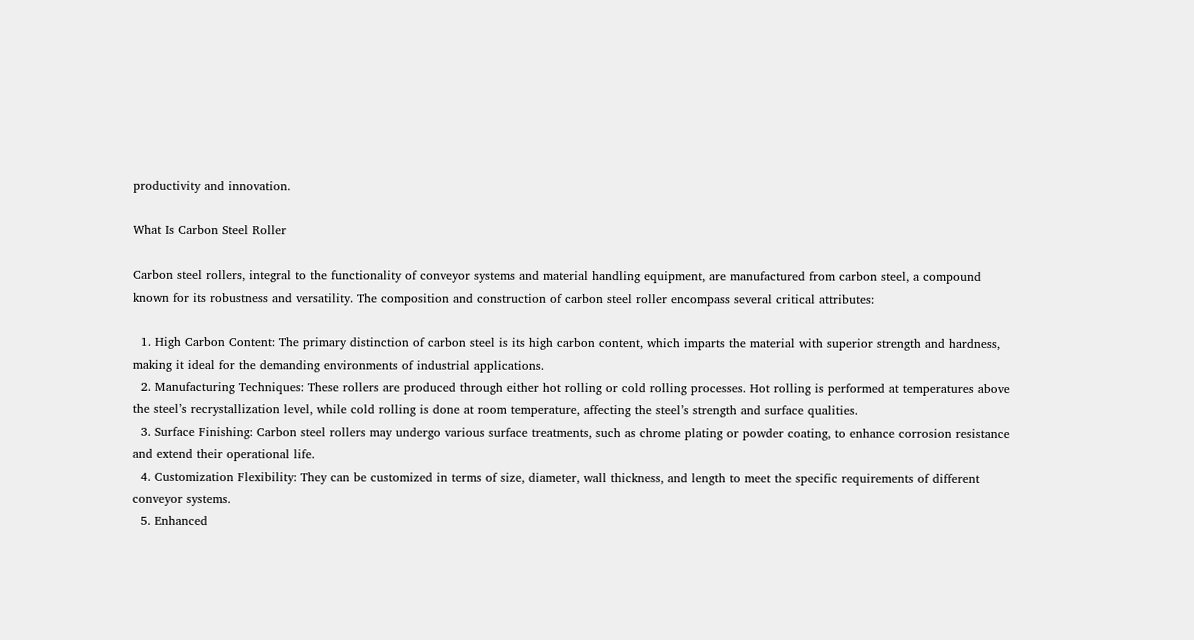productivity and innovation.

What Is Carbon Steel Roller

Carbon steel rollers, integral to the functionality of conveyor systems and material handling equipment, are manufactured from carbon steel, a compound known for its robustness and versatility. The composition and construction of carbon steel roller encompass several critical attributes:

  1. High Carbon Content: The primary distinction of carbon steel is its high carbon content, which imparts the material with superior strength and hardness, making it ideal for the demanding environments of industrial applications.
  2. Manufacturing Techniques: These rollers are produced through either hot rolling or cold rolling processes. Hot rolling is performed at temperatures above the steel’s recrystallization level, while cold rolling is done at room temperature, affecting the steel’s strength and surface qualities.
  3. Surface Finishing: Carbon steel rollers may undergo various surface treatments, such as chrome plating or powder coating, to enhance corrosion resistance and extend their operational life.
  4. Customization Flexibility: They can be customized in terms of size, diameter, wall thickness, and length to meet the specific requirements of different conveyor systems.
  5. Enhanced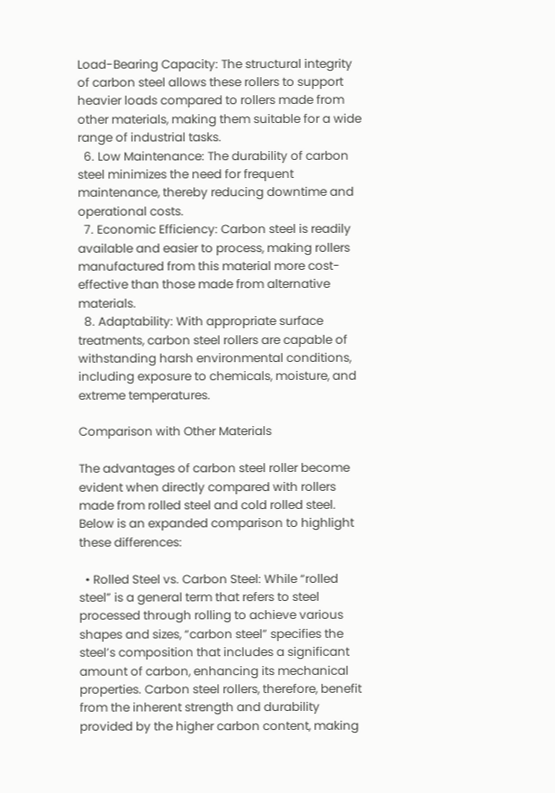Load-Bearing Capacity: The structural integrity of carbon steel allows these rollers to support heavier loads compared to rollers made from other materials, making them suitable for a wide range of industrial tasks.
  6. Low Maintenance: The durability of carbon steel minimizes the need for frequent maintenance, thereby reducing downtime and operational costs.
  7. Economic Efficiency: Carbon steel is readily available and easier to process, making rollers manufactured from this material more cost-effective than those made from alternative materials.
  8. Adaptability: With appropriate surface treatments, carbon steel rollers are capable of withstanding harsh environmental conditions, including exposure to chemicals, moisture, and extreme temperatures.

Comparison with Other Materials

The advantages of carbon steel roller become evident when directly compared with rollers made from rolled steel and cold rolled steel. Below is an expanded comparison to highlight these differences:

  • Rolled Steel vs. Carbon Steel: While “rolled steel” is a general term that refers to steel processed through rolling to achieve various shapes and sizes, “carbon steel” specifies the steel’s composition that includes a significant amount of carbon, enhancing its mechanical properties. Carbon steel rollers, therefore, benefit from the inherent strength and durability provided by the higher carbon content, making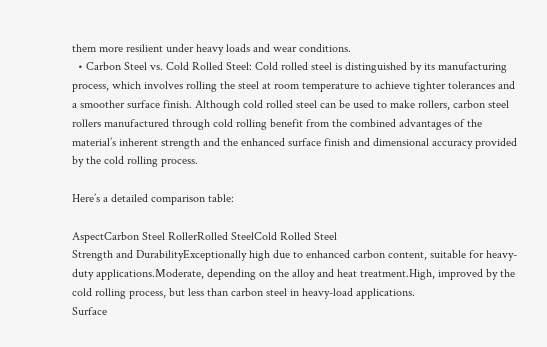them more resilient under heavy loads and wear conditions.
  • Carbon Steel vs. Cold Rolled Steel: Cold rolled steel is distinguished by its manufacturing process, which involves rolling the steel at room temperature to achieve tighter tolerances and a smoother surface finish. Although cold rolled steel can be used to make rollers, carbon steel rollers manufactured through cold rolling benefit from the combined advantages of the material’s inherent strength and the enhanced surface finish and dimensional accuracy provided by the cold rolling process.

Here’s a detailed comparison table:

AspectCarbon Steel RollerRolled SteelCold Rolled Steel
Strength and DurabilityExceptionally high due to enhanced carbon content, suitable for heavy-duty applications.Moderate, depending on the alloy and heat treatment.High, improved by the cold rolling process, but less than carbon steel in heavy-load applications.
Surface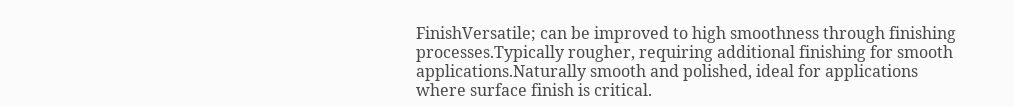FinishVersatile; can be improved to high smoothness through finishing processes.Typically rougher, requiring additional finishing for smooth applications.Naturally smooth and polished, ideal for applications where surface finish is critical.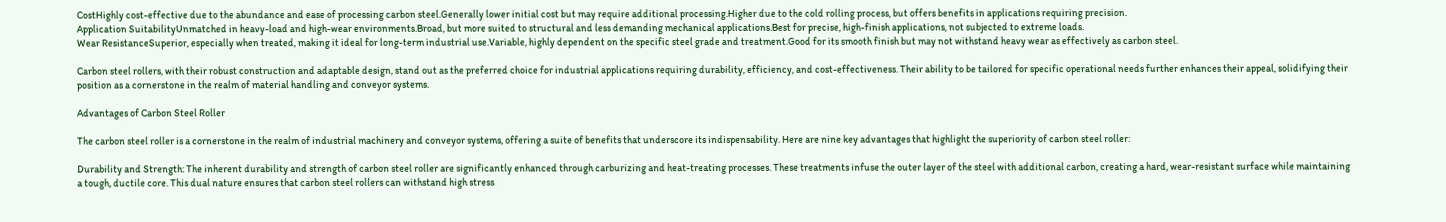CostHighly cost-effective due to the abundance and ease of processing carbon steel.Generally lower initial cost but may require additional processing.Higher due to the cold rolling process, but offers benefits in applications requiring precision.
Application SuitabilityUnmatched in heavy-load and high-wear environments.Broad, but more suited to structural and less demanding mechanical applications.Best for precise, high-finish applications, not subjected to extreme loads.
Wear ResistanceSuperior, especially when treated, making it ideal for long-term industrial use.Variable, highly dependent on the specific steel grade and treatment.Good for its smooth finish but may not withstand heavy wear as effectively as carbon steel.

Carbon steel rollers, with their robust construction and adaptable design, stand out as the preferred choice for industrial applications requiring durability, efficiency, and cost-effectiveness. Their ability to be tailored for specific operational needs further enhances their appeal, solidifying their position as a cornerstone in the realm of material handling and conveyor systems.

Advantages of Carbon Steel Roller

The carbon steel roller is a cornerstone in the realm of industrial machinery and conveyor systems, offering a suite of benefits that underscore its indispensability. Here are nine key advantages that highlight the superiority of carbon steel roller:

Durability and Strength: The inherent durability and strength of carbon steel roller are significantly enhanced through carburizing and heat-treating processes. These treatments infuse the outer layer of the steel with additional carbon, creating a hard, wear-resistant surface while maintaining a tough, ductile core. This dual nature ensures that carbon steel rollers can withstand high stress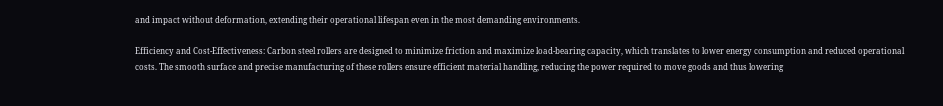and impact without deformation, extending their operational lifespan even in the most demanding environments.

Efficiency and Cost-Effectiveness: Carbon steel rollers are designed to minimize friction and maximize load-bearing capacity, which translates to lower energy consumption and reduced operational costs. The smooth surface and precise manufacturing of these rollers ensure efficient material handling, reducing the power required to move goods and thus lowering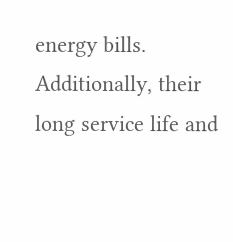energy bills. Additionally, their long service life and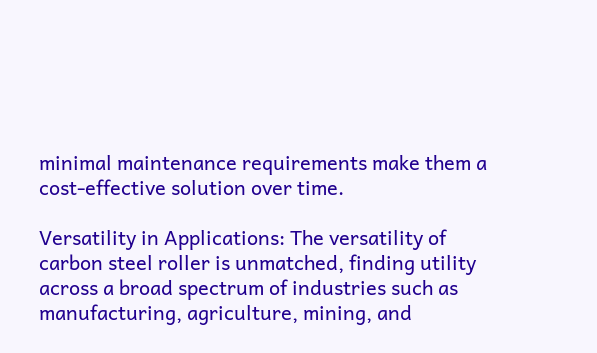minimal maintenance requirements make them a cost-effective solution over time.

Versatility in Applications: The versatility of carbon steel roller is unmatched, finding utility across a broad spectrum of industries such as manufacturing, agriculture, mining, and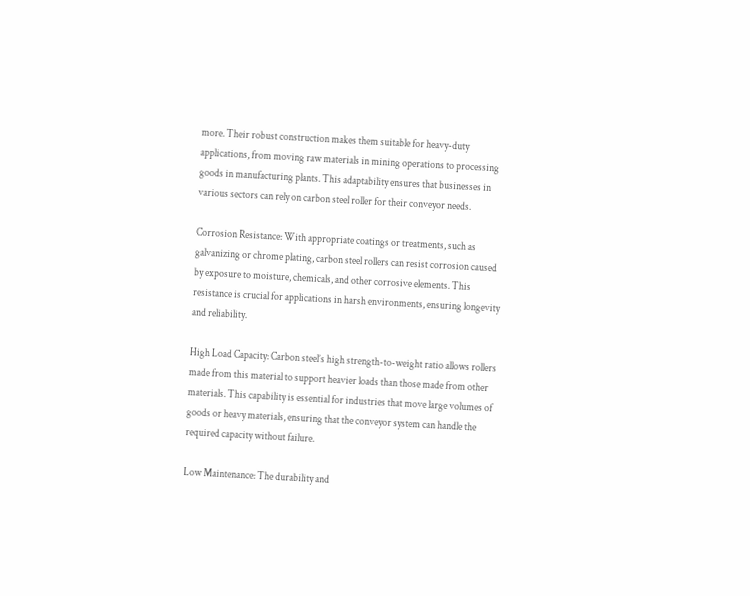more. Their robust construction makes them suitable for heavy-duty applications, from moving raw materials in mining operations to processing goods in manufacturing plants. This adaptability ensures that businesses in various sectors can rely on carbon steel roller for their conveyor needs.

Corrosion Resistance: With appropriate coatings or treatments, such as galvanizing or chrome plating, carbon steel rollers can resist corrosion caused by exposure to moisture, chemicals, and other corrosive elements. This resistance is crucial for applications in harsh environments, ensuring longevity and reliability.

High Load Capacity: Carbon steel’s high strength-to-weight ratio allows rollers made from this material to support heavier loads than those made from other materials. This capability is essential for industries that move large volumes of goods or heavy materials, ensuring that the conveyor system can handle the required capacity without failure.

Low Maintenance: The durability and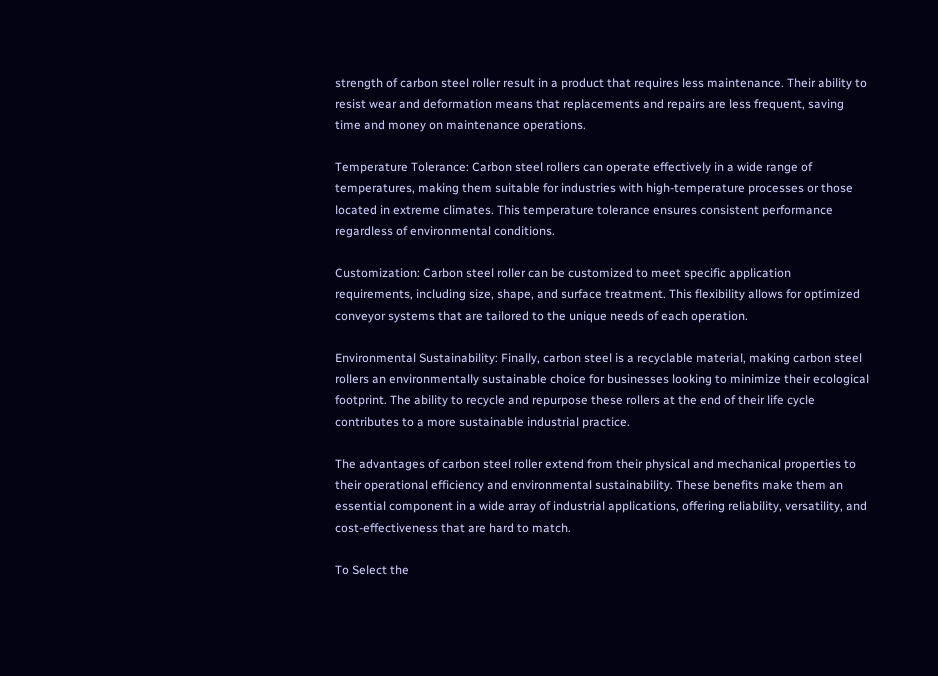strength of carbon steel roller result in a product that requires less maintenance. Their ability to resist wear and deformation means that replacements and repairs are less frequent, saving time and money on maintenance operations.

Temperature Tolerance: Carbon steel rollers can operate effectively in a wide range of temperatures, making them suitable for industries with high-temperature processes or those located in extreme climates. This temperature tolerance ensures consistent performance regardless of environmental conditions.

Customization: Carbon steel roller can be customized to meet specific application requirements, including size, shape, and surface treatment. This flexibility allows for optimized conveyor systems that are tailored to the unique needs of each operation.

Environmental Sustainability: Finally, carbon steel is a recyclable material, making carbon steel rollers an environmentally sustainable choice for businesses looking to minimize their ecological footprint. The ability to recycle and repurpose these rollers at the end of their life cycle contributes to a more sustainable industrial practice.

The advantages of carbon steel roller extend from their physical and mechanical properties to their operational efficiency and environmental sustainability. These benefits make them an essential component in a wide array of industrial applications, offering reliability, versatility, and cost-effectiveness that are hard to match.

To Select the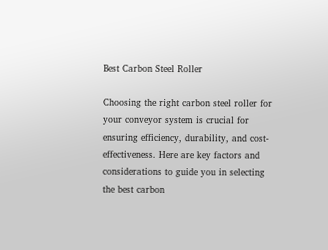Best Carbon Steel Roller

Choosing the right carbon steel roller for your conveyor system is crucial for ensuring efficiency, durability, and cost-effectiveness. Here are key factors and considerations to guide you in selecting the best carbon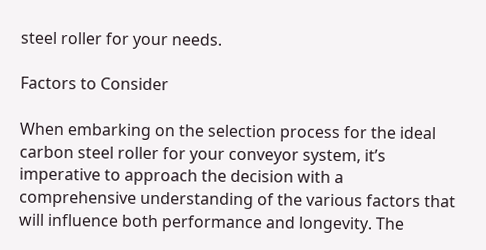steel roller for your needs.

Factors to Consider

When embarking on the selection process for the ideal carbon steel roller for your conveyor system, it’s imperative to approach the decision with a comprehensive understanding of the various factors that will influence both performance and longevity. The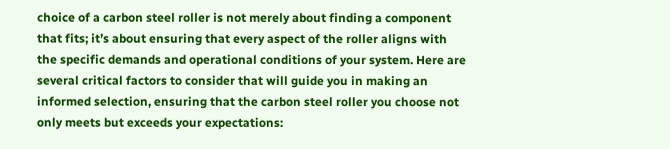choice of a carbon steel roller is not merely about finding a component that fits; it’s about ensuring that every aspect of the roller aligns with the specific demands and operational conditions of your system. Here are several critical factors to consider that will guide you in making an informed selection, ensuring that the carbon steel roller you choose not only meets but exceeds your expectations: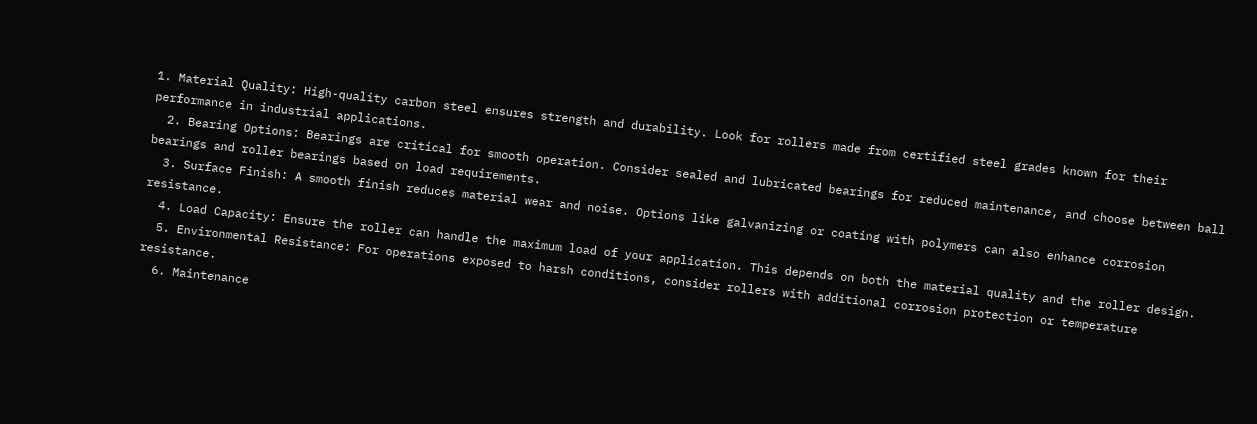1. Material Quality: High-quality carbon steel ensures strength and durability. Look for rollers made from certified steel grades known for their performance in industrial applications.
  2. Bearing Options: Bearings are critical for smooth operation. Consider sealed and lubricated bearings for reduced maintenance, and choose between ball bearings and roller bearings based on load requirements.
  3. Surface Finish: A smooth finish reduces material wear and noise. Options like galvanizing or coating with polymers can also enhance corrosion resistance.
  4. Load Capacity: Ensure the roller can handle the maximum load of your application. This depends on both the material quality and the roller design.
  5. Environmental Resistance: For operations exposed to harsh conditions, consider rollers with additional corrosion protection or temperature resistance.
  6. Maintenance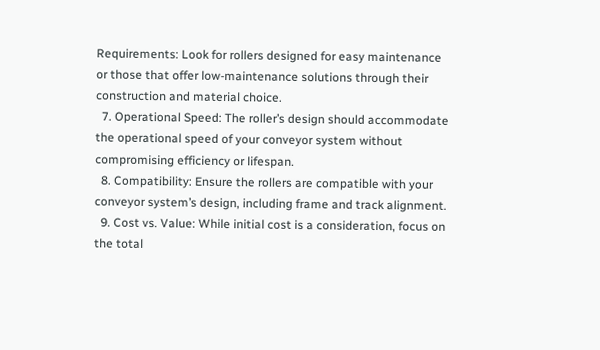Requirements: Look for rollers designed for easy maintenance or those that offer low-maintenance solutions through their construction and material choice.
  7. Operational Speed: The roller’s design should accommodate the operational speed of your conveyor system without compromising efficiency or lifespan.
  8. Compatibility: Ensure the rollers are compatible with your conveyor system’s design, including frame and track alignment.
  9. Cost vs. Value: While initial cost is a consideration, focus on the total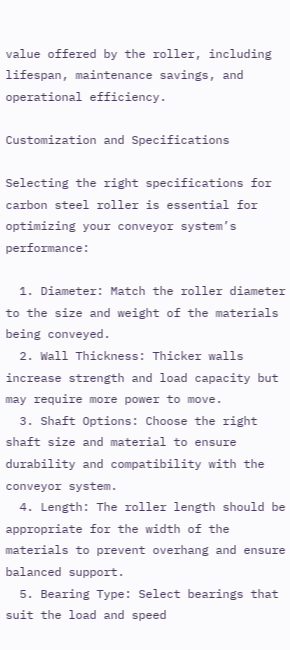value offered by the roller, including lifespan, maintenance savings, and operational efficiency.

Customization and Specifications

Selecting the right specifications for carbon steel roller is essential for optimizing your conveyor system’s performance:

  1. Diameter: Match the roller diameter to the size and weight of the materials being conveyed.
  2. Wall Thickness: Thicker walls increase strength and load capacity but may require more power to move.
  3. Shaft Options: Choose the right shaft size and material to ensure durability and compatibility with the conveyor system.
  4. Length: The roller length should be appropriate for the width of the materials to prevent overhang and ensure balanced support.
  5. Bearing Type: Select bearings that suit the load and speed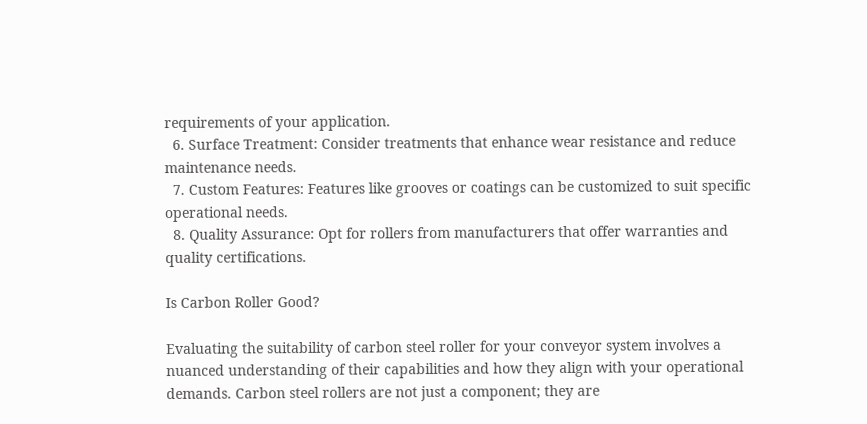requirements of your application.
  6. Surface Treatment: Consider treatments that enhance wear resistance and reduce maintenance needs.
  7. Custom Features: Features like grooves or coatings can be customized to suit specific operational needs.
  8. Quality Assurance: Opt for rollers from manufacturers that offer warranties and quality certifications.

Is Carbon Roller Good?

Evaluating the suitability of carbon steel roller for your conveyor system involves a nuanced understanding of their capabilities and how they align with your operational demands. Carbon steel rollers are not just a component; they are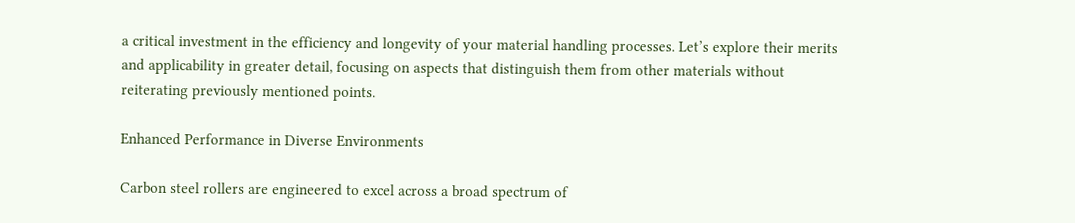a critical investment in the efficiency and longevity of your material handling processes. Let’s explore their merits and applicability in greater detail, focusing on aspects that distinguish them from other materials without reiterating previously mentioned points.

Enhanced Performance in Diverse Environments

Carbon steel rollers are engineered to excel across a broad spectrum of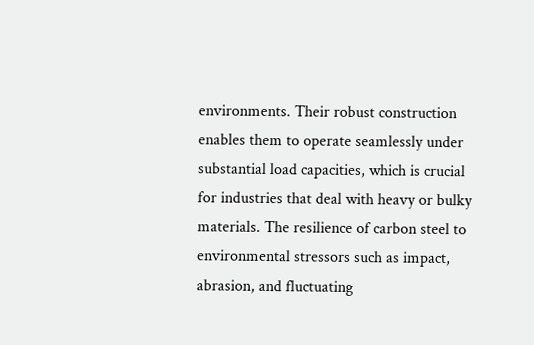environments. Their robust construction enables them to operate seamlessly under substantial load capacities, which is crucial for industries that deal with heavy or bulky materials. The resilience of carbon steel to environmental stressors such as impact, abrasion, and fluctuating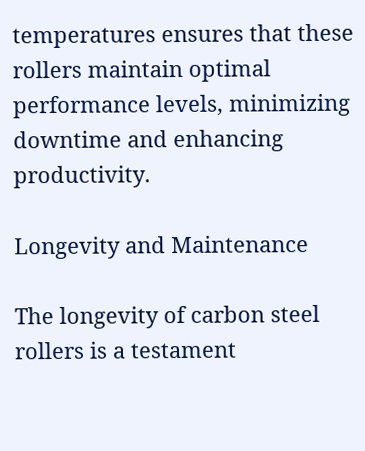temperatures ensures that these rollers maintain optimal performance levels, minimizing downtime and enhancing productivity.

Longevity and Maintenance

The longevity of carbon steel rollers is a testament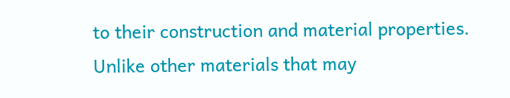to their construction and material properties. Unlike other materials that may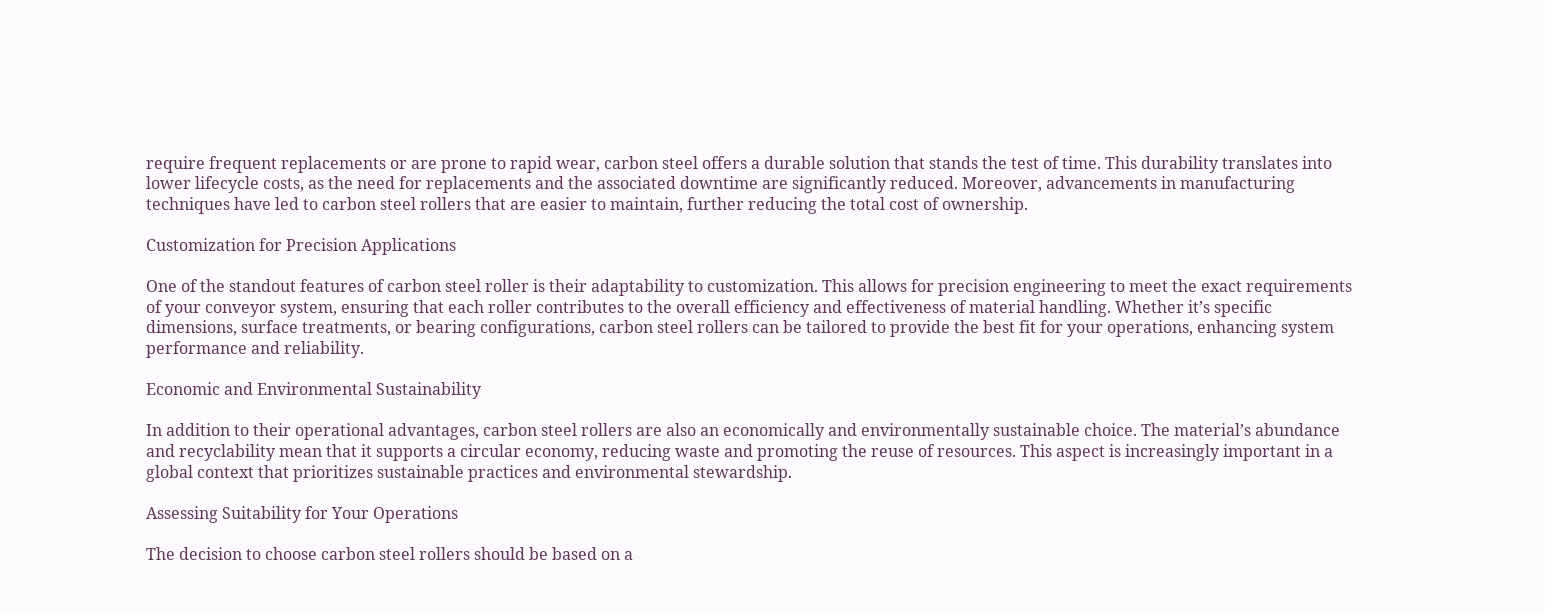require frequent replacements or are prone to rapid wear, carbon steel offers a durable solution that stands the test of time. This durability translates into lower lifecycle costs, as the need for replacements and the associated downtime are significantly reduced. Moreover, advancements in manufacturing techniques have led to carbon steel rollers that are easier to maintain, further reducing the total cost of ownership.

Customization for Precision Applications

One of the standout features of carbon steel roller is their adaptability to customization. This allows for precision engineering to meet the exact requirements of your conveyor system, ensuring that each roller contributes to the overall efficiency and effectiveness of material handling. Whether it’s specific dimensions, surface treatments, or bearing configurations, carbon steel rollers can be tailored to provide the best fit for your operations, enhancing system performance and reliability.

Economic and Environmental Sustainability

In addition to their operational advantages, carbon steel rollers are also an economically and environmentally sustainable choice. The material’s abundance and recyclability mean that it supports a circular economy, reducing waste and promoting the reuse of resources. This aspect is increasingly important in a global context that prioritizes sustainable practices and environmental stewardship.

Assessing Suitability for Your Operations

The decision to choose carbon steel rollers should be based on a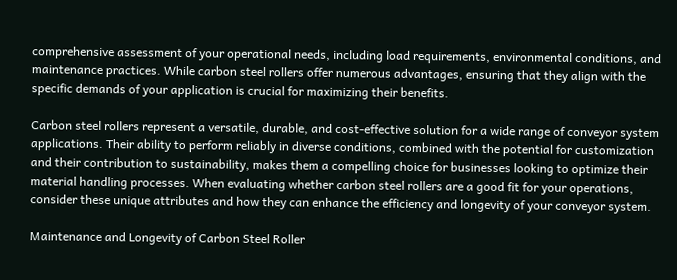comprehensive assessment of your operational needs, including load requirements, environmental conditions, and maintenance practices. While carbon steel rollers offer numerous advantages, ensuring that they align with the specific demands of your application is crucial for maximizing their benefits.

Carbon steel rollers represent a versatile, durable, and cost-effective solution for a wide range of conveyor system applications. Their ability to perform reliably in diverse conditions, combined with the potential for customization and their contribution to sustainability, makes them a compelling choice for businesses looking to optimize their material handling processes. When evaluating whether carbon steel rollers are a good fit for your operations, consider these unique attributes and how they can enhance the efficiency and longevity of your conveyor system.

Maintenance and Longevity of Carbon Steel Roller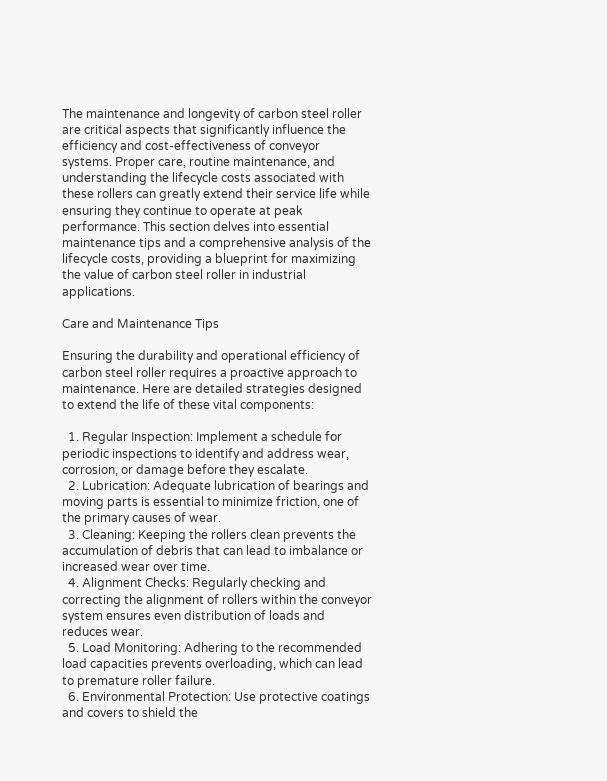The maintenance and longevity of carbon steel roller are critical aspects that significantly influence the efficiency and cost-effectiveness of conveyor systems. Proper care, routine maintenance, and understanding the lifecycle costs associated with these rollers can greatly extend their service life while ensuring they continue to operate at peak performance. This section delves into essential maintenance tips and a comprehensive analysis of the lifecycle costs, providing a blueprint for maximizing the value of carbon steel roller in industrial applications.

Care and Maintenance Tips

Ensuring the durability and operational efficiency of carbon steel roller requires a proactive approach to maintenance. Here are detailed strategies designed to extend the life of these vital components:

  1. Regular Inspection: Implement a schedule for periodic inspections to identify and address wear, corrosion, or damage before they escalate.
  2. Lubrication: Adequate lubrication of bearings and moving parts is essential to minimize friction, one of the primary causes of wear.
  3. Cleaning: Keeping the rollers clean prevents the accumulation of debris that can lead to imbalance or increased wear over time.
  4. Alignment Checks: Regularly checking and correcting the alignment of rollers within the conveyor system ensures even distribution of loads and reduces wear.
  5. Load Monitoring: Adhering to the recommended load capacities prevents overloading, which can lead to premature roller failure.
  6. Environmental Protection: Use protective coatings and covers to shield the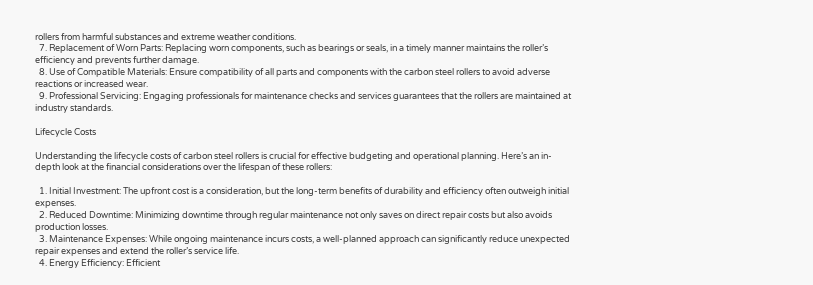rollers from harmful substances and extreme weather conditions.
  7. Replacement of Worn Parts: Replacing worn components, such as bearings or seals, in a timely manner maintains the roller’s efficiency and prevents further damage.
  8. Use of Compatible Materials: Ensure compatibility of all parts and components with the carbon steel rollers to avoid adverse reactions or increased wear.
  9. Professional Servicing: Engaging professionals for maintenance checks and services guarantees that the rollers are maintained at industry standards.

Lifecycle Costs

Understanding the lifecycle costs of carbon steel rollers is crucial for effective budgeting and operational planning. Here’s an in-depth look at the financial considerations over the lifespan of these rollers:

  1. Initial Investment: The upfront cost is a consideration, but the long-term benefits of durability and efficiency often outweigh initial expenses.
  2. Reduced Downtime: Minimizing downtime through regular maintenance not only saves on direct repair costs but also avoids production losses.
  3. Maintenance Expenses: While ongoing maintenance incurs costs, a well-planned approach can significantly reduce unexpected repair expenses and extend the roller’s service life.
  4. Energy Efficiency: Efficient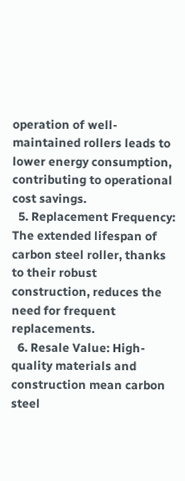operation of well-maintained rollers leads to lower energy consumption, contributing to operational cost savings.
  5. Replacement Frequency: The extended lifespan of carbon steel roller, thanks to their robust construction, reduces the need for frequent replacements.
  6. Resale Value: High-quality materials and construction mean carbon steel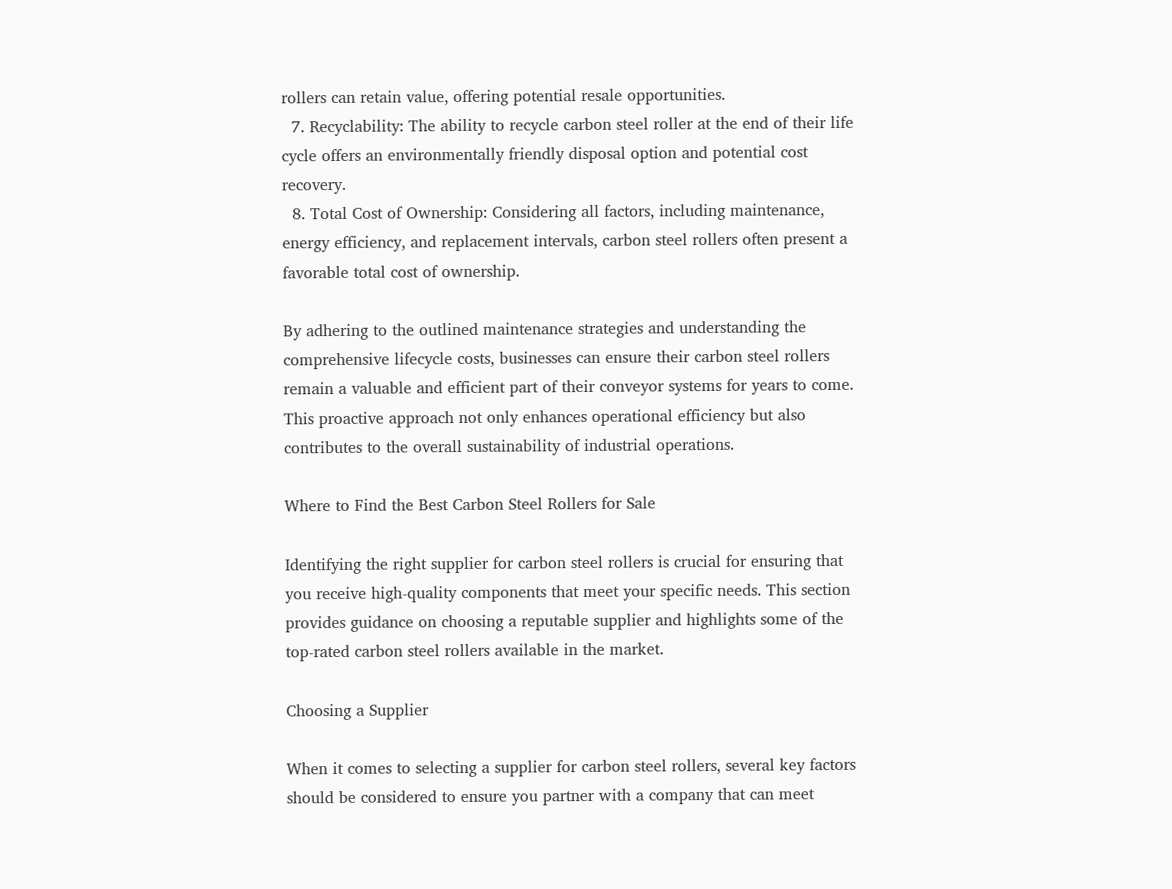rollers can retain value, offering potential resale opportunities.
  7. Recyclability: The ability to recycle carbon steel roller at the end of their life cycle offers an environmentally friendly disposal option and potential cost recovery.
  8. Total Cost of Ownership: Considering all factors, including maintenance, energy efficiency, and replacement intervals, carbon steel rollers often present a favorable total cost of ownership.

By adhering to the outlined maintenance strategies and understanding the comprehensive lifecycle costs, businesses can ensure their carbon steel rollers remain a valuable and efficient part of their conveyor systems for years to come. This proactive approach not only enhances operational efficiency but also contributes to the overall sustainability of industrial operations.

Where to Find the Best Carbon Steel Rollers for Sale

Identifying the right supplier for carbon steel rollers is crucial for ensuring that you receive high-quality components that meet your specific needs. This section provides guidance on choosing a reputable supplier and highlights some of the top-rated carbon steel rollers available in the market.

Choosing a Supplier

When it comes to selecting a supplier for carbon steel rollers, several key factors should be considered to ensure you partner with a company that can meet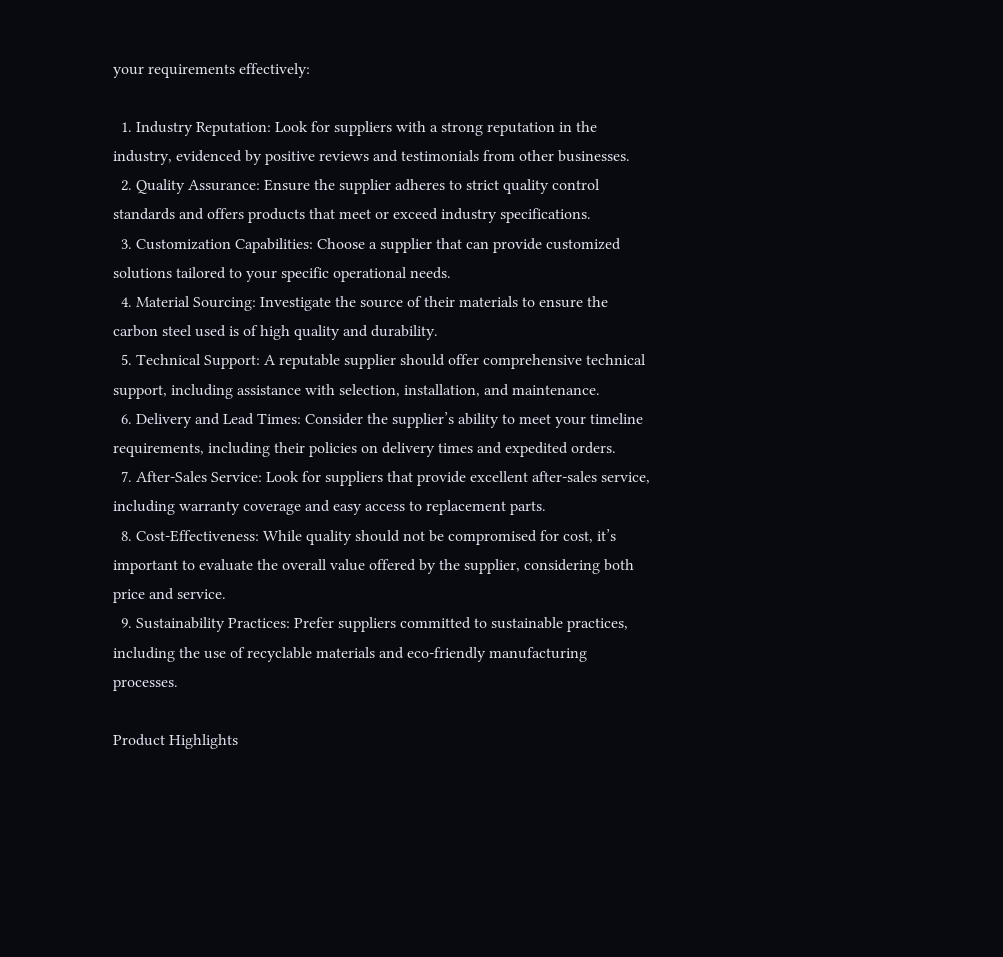your requirements effectively:

  1. Industry Reputation: Look for suppliers with a strong reputation in the industry, evidenced by positive reviews and testimonials from other businesses.
  2. Quality Assurance: Ensure the supplier adheres to strict quality control standards and offers products that meet or exceed industry specifications.
  3. Customization Capabilities: Choose a supplier that can provide customized solutions tailored to your specific operational needs.
  4. Material Sourcing: Investigate the source of their materials to ensure the carbon steel used is of high quality and durability.
  5. Technical Support: A reputable supplier should offer comprehensive technical support, including assistance with selection, installation, and maintenance.
  6. Delivery and Lead Times: Consider the supplier’s ability to meet your timeline requirements, including their policies on delivery times and expedited orders.
  7. After-Sales Service: Look for suppliers that provide excellent after-sales service, including warranty coverage and easy access to replacement parts.
  8. Cost-Effectiveness: While quality should not be compromised for cost, it’s important to evaluate the overall value offered by the supplier, considering both price and service.
  9. Sustainability Practices: Prefer suppliers committed to sustainable practices, including the use of recyclable materials and eco-friendly manufacturing processes.

Product Highlights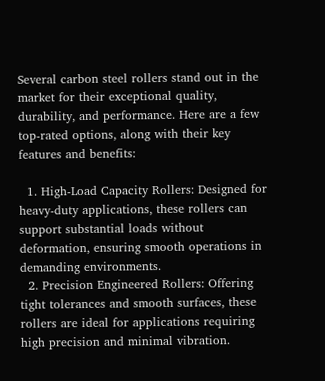Several carbon steel rollers stand out in the market for their exceptional quality, durability, and performance. Here are a few top-rated options, along with their key features and benefits:

  1. High-Load Capacity Rollers: Designed for heavy-duty applications, these rollers can support substantial loads without deformation, ensuring smooth operations in demanding environments.
  2. Precision Engineered Rollers: Offering tight tolerances and smooth surfaces, these rollers are ideal for applications requiring high precision and minimal vibration.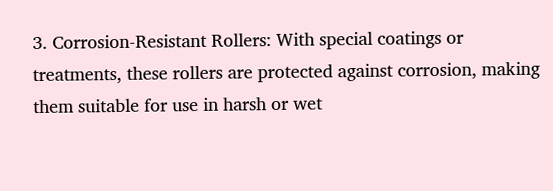3. Corrosion-Resistant Rollers: With special coatings or treatments, these rollers are protected against corrosion, making them suitable for use in harsh or wet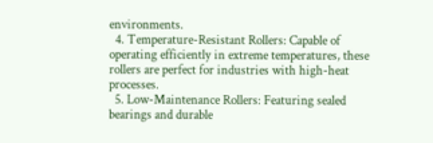environments.
  4. Temperature-Resistant Rollers: Capable of operating efficiently in extreme temperatures, these rollers are perfect for industries with high-heat processes.
  5. Low-Maintenance Rollers: Featuring sealed bearings and durable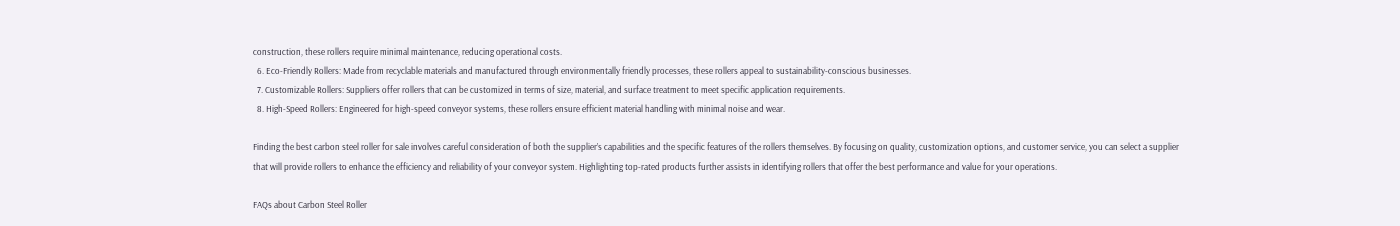construction, these rollers require minimal maintenance, reducing operational costs.
  6. Eco-Friendly Rollers: Made from recyclable materials and manufactured through environmentally friendly processes, these rollers appeal to sustainability-conscious businesses.
  7. Customizable Rollers: Suppliers offer rollers that can be customized in terms of size, material, and surface treatment to meet specific application requirements.
  8. High-Speed Rollers: Engineered for high-speed conveyor systems, these rollers ensure efficient material handling with minimal noise and wear.

Finding the best carbon steel roller for sale involves careful consideration of both the supplier’s capabilities and the specific features of the rollers themselves. By focusing on quality, customization options, and customer service, you can select a supplier that will provide rollers to enhance the efficiency and reliability of your conveyor system. Highlighting top-rated products further assists in identifying rollers that offer the best performance and value for your operations.

FAQs about Carbon Steel Roller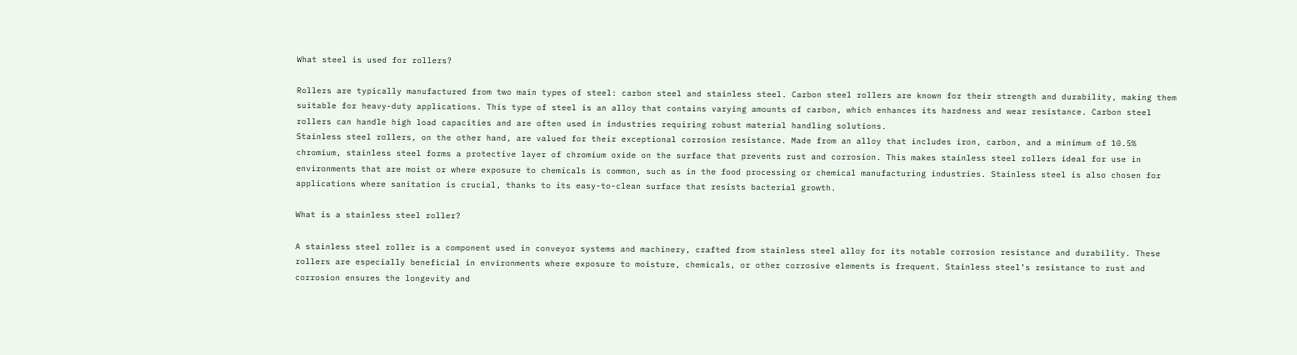What steel is used for rollers?

Rollers are typically manufactured from two main types of steel: carbon steel and stainless steel. Carbon steel rollers are known for their strength and durability, making them suitable for heavy-duty applications. This type of steel is an alloy that contains varying amounts of carbon, which enhances its hardness and wear resistance. Carbon steel rollers can handle high load capacities and are often used in industries requiring robust material handling solutions.
Stainless steel rollers, on the other hand, are valued for their exceptional corrosion resistance. Made from an alloy that includes iron, carbon, and a minimum of 10.5% chromium, stainless steel forms a protective layer of chromium oxide on the surface that prevents rust and corrosion. This makes stainless steel rollers ideal for use in environments that are moist or where exposure to chemicals is common, such as in the food processing or chemical manufacturing industries. Stainless steel is also chosen for applications where sanitation is crucial, thanks to its easy-to-clean surface that resists bacterial growth.

What is a stainless steel roller?

A stainless steel roller is a component used in conveyor systems and machinery, crafted from stainless steel alloy for its notable corrosion resistance and durability. These rollers are especially beneficial in environments where exposure to moisture, chemicals, or other corrosive elements is frequent. Stainless steel’s resistance to rust and corrosion ensures the longevity and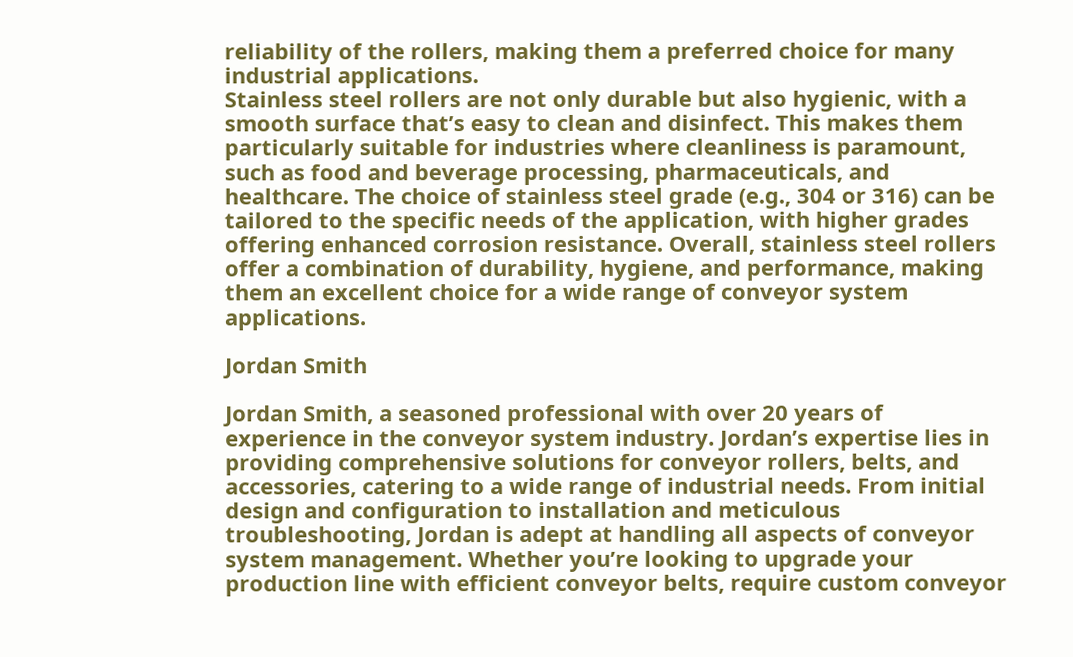reliability of the rollers, making them a preferred choice for many industrial applications.
Stainless steel rollers are not only durable but also hygienic, with a smooth surface that’s easy to clean and disinfect. This makes them particularly suitable for industries where cleanliness is paramount, such as food and beverage processing, pharmaceuticals, and healthcare. The choice of stainless steel grade (e.g., 304 or 316) can be tailored to the specific needs of the application, with higher grades offering enhanced corrosion resistance. Overall, stainless steel rollers offer a combination of durability, hygiene, and performance, making them an excellent choice for a wide range of conveyor system applications.

Jordan Smith

Jordan Smith, a seasoned professional with over 20 years of experience in the conveyor system industry. Jordan’s expertise lies in providing comprehensive solutions for conveyor rollers, belts, and accessories, catering to a wide range of industrial needs. From initial design and configuration to installation and meticulous troubleshooting, Jordan is adept at handling all aspects of conveyor system management. Whether you’re looking to upgrade your production line with efficient conveyor belts, require custom conveyor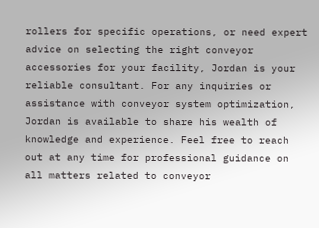rollers for specific operations, or need expert advice on selecting the right conveyor accessories for your facility, Jordan is your reliable consultant. For any inquiries or assistance with conveyor system optimization, Jordan is available to share his wealth of knowledge and experience. Feel free to reach out at any time for professional guidance on all matters related to conveyor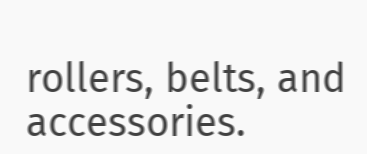rollers, belts, and accessories.